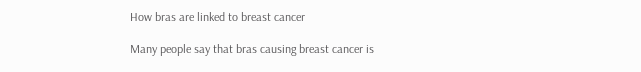How bras are linked to breast cancer

Many people say that bras causing breast cancer is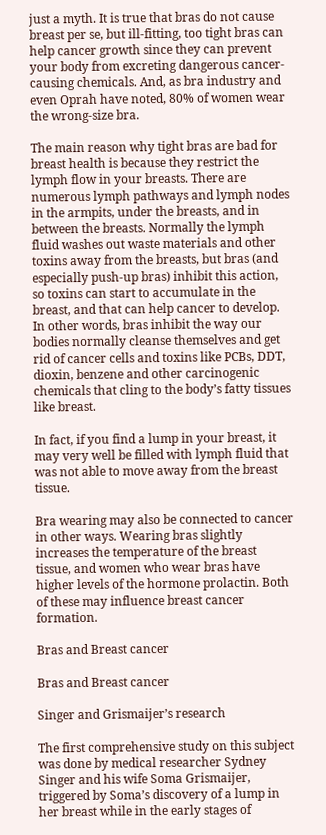just a myth. It is true that bras do not cause breast per se, but ill-fitting, too tight bras can help cancer growth since they can prevent your body from excreting dangerous cancer-causing chemicals. And, as bra industry and even Oprah have noted, 80% of women wear the wrong-size bra.

The main reason why tight bras are bad for breast health is because they restrict the lymph flow in your breasts. There are numerous lymph pathways and lymph nodes in the armpits, under the breasts, and in between the breasts. Normally the lymph fluid washes out waste materials and other toxins away from the breasts, but bras (and especially push-up bras) inhibit this action, so toxins can start to accumulate in the breast, and that can help cancer to develop. In other words, bras inhibit the way our bodies normally cleanse themselves and get rid of cancer cells and toxins like PCBs, DDT, dioxin, benzene and other carcinogenic chemicals that cling to the body’s fatty tissues like breast.

In fact, if you find a lump in your breast, it may very well be filled with lymph fluid that was not able to move away from the breast tissue.

Bra wearing may also be connected to cancer in other ways. Wearing bras slightly increases the temperature of the breast tissue, and women who wear bras have higher levels of the hormone prolactin. Both of these may influence breast cancer formation.

Bras and Breast cancer

Bras and Breast cancer

Singer and Grismaijer’s research

The first comprehensive study on this subject was done by medical researcher Sydney Singer and his wife Soma Grismaijer, triggered by Soma’s discovery of a lump in her breast while in the early stages of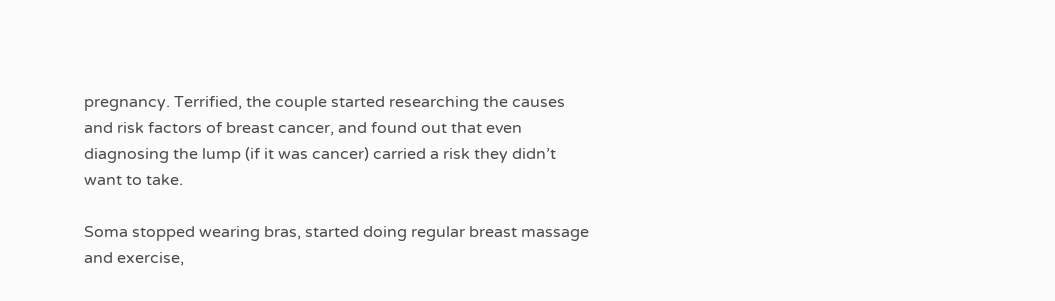pregnancy. Terrified, the couple started researching the causes and risk factors of breast cancer, and found out that even diagnosing the lump (if it was cancer) carried a risk they didn’t want to take.

Soma stopped wearing bras, started doing regular breast massage and exercise,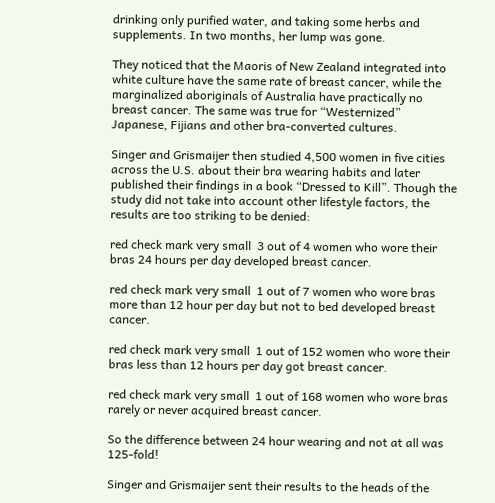drinking only purified water, and taking some herbs and supplements. In two months, her lump was gone.

They noticed that the Maoris of New Zealand integrated into white culture have the same rate of breast cancer, while the marginalized aboriginals of Australia have practically no breast cancer. The same was true for “Westernized” Japanese, Fijians and other bra-converted cultures.

Singer and Grismaijer then studied 4,500 women in five cities across the U.S. about their bra wearing habits and later published their findings in a book “Dressed to Kill”. Though the study did not take into account other lifestyle factors, the results are too striking to be denied:

red check mark very small  3 out of 4 women who wore their bras 24 hours per day developed breast cancer.

red check mark very small  1 out of 7 women who wore bras more than 12 hour per day but not to bed developed breast cancer.

red check mark very small  1 out of 152 women who wore their bras less than 12 hours per day got breast cancer.

red check mark very small  1 out of 168 women who wore bras rarely or never acquired breast cancer.

So the difference between 24 hour wearing and not at all was 125-fold!

Singer and Grismaijer sent their results to the heads of the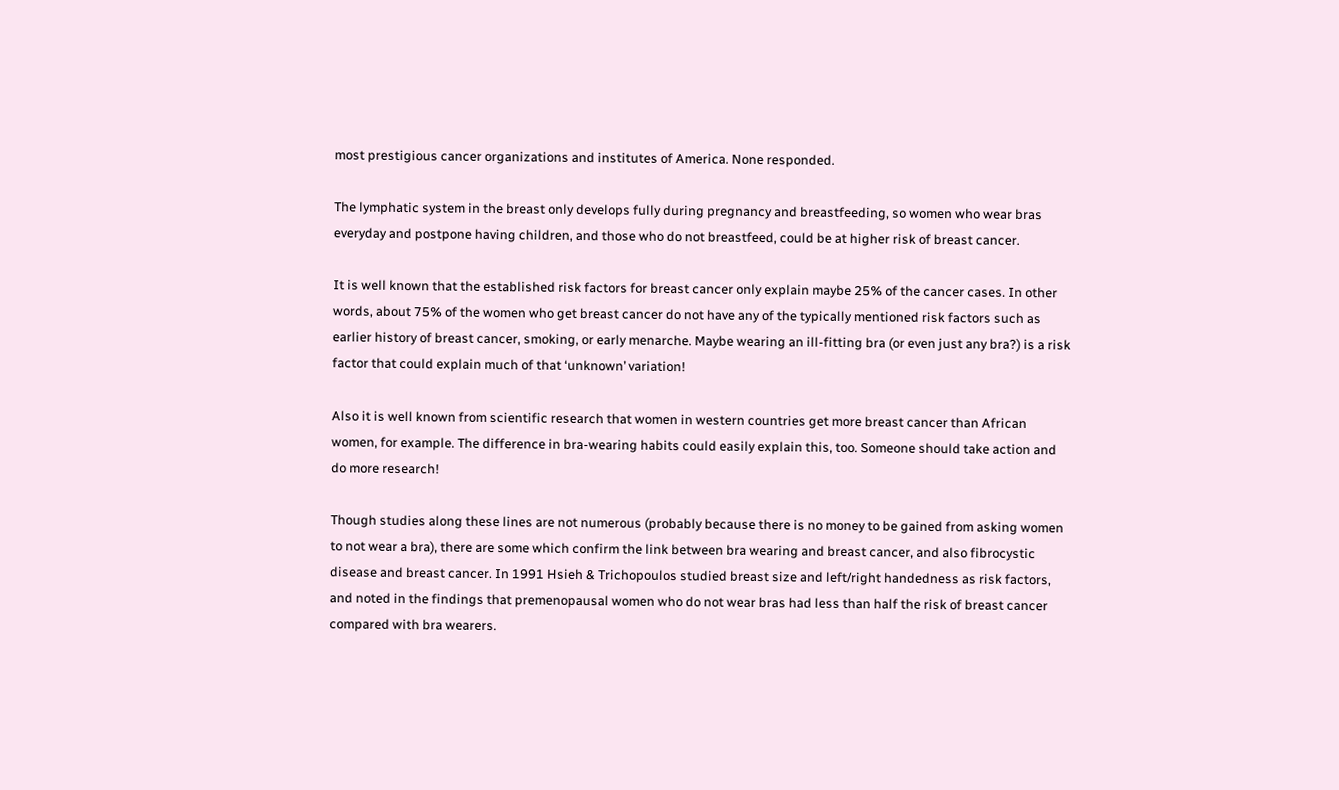most prestigious cancer organizations and institutes of America. None responded.

The lymphatic system in the breast only develops fully during pregnancy and breastfeeding, so women who wear bras everyday and postpone having children, and those who do not breastfeed, could be at higher risk of breast cancer.

It is well known that the established risk factors for breast cancer only explain maybe 25% of the cancer cases. In other words, about 75% of the women who get breast cancer do not have any of the typically mentioned risk factors such as earlier history of breast cancer, smoking, or early menarche. Maybe wearing an ill-fitting bra (or even just any bra?) is a risk factor that could explain much of that ‘unknown’ variation!

Also it is well known from scientific research that women in western countries get more breast cancer than African women, for example. The difference in bra-wearing habits could easily explain this, too. Someone should take action and do more research!

Though studies along these lines are not numerous (probably because there is no money to be gained from asking women to not wear a bra), there are some which confirm the link between bra wearing and breast cancer, and also fibrocystic disease and breast cancer. In 1991 Hsieh & Trichopoulos studied breast size and left/right handedness as risk factors, and noted in the findings that premenopausal women who do not wear bras had less than half the risk of breast cancer compared with bra wearers.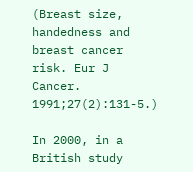(Breast size, handedness and breast cancer risk. Eur J Cancer. 1991;27(2):131-5.)

In 2000, in a British study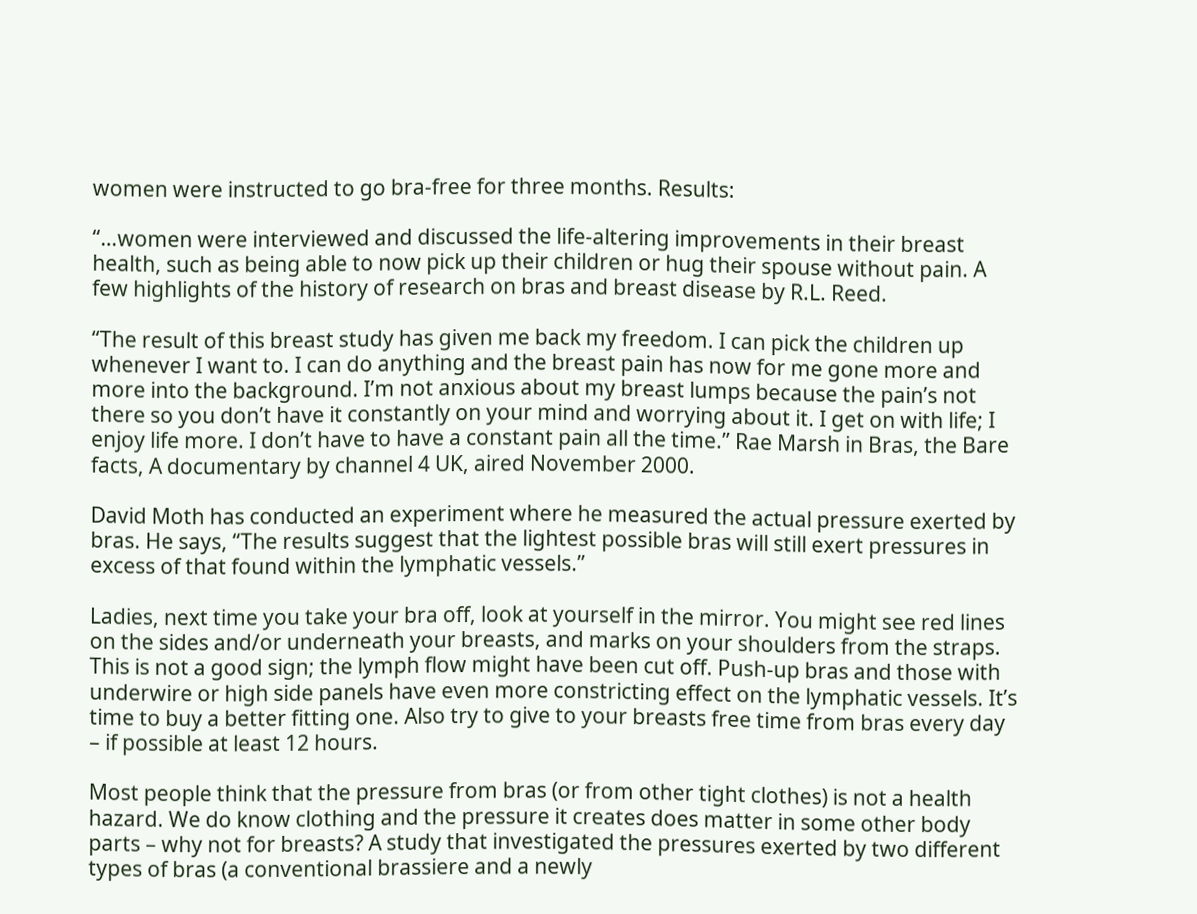women were instructed to go bra-free for three months. Results:

“…women were interviewed and discussed the life-altering improvements in their breast health, such as being able to now pick up their children or hug their spouse without pain. A few highlights of the history of research on bras and breast disease by R.L. Reed.

“The result of this breast study has given me back my freedom. I can pick the children up whenever I want to. I can do anything and the breast pain has now for me gone more and more into the background. I’m not anxious about my breast lumps because the pain’s not there so you don’t have it constantly on your mind and worrying about it. I get on with life; I enjoy life more. I don’t have to have a constant pain all the time.” Rae Marsh in Bras, the Bare facts, A documentary by channel 4 UK, aired November 2000.

David Moth has conducted an experiment where he measured the actual pressure exerted by bras. He says, “The results suggest that the lightest possible bras will still exert pressures in excess of that found within the lymphatic vessels.”

Ladies, next time you take your bra off, look at yourself in the mirror. You might see red lines on the sides and/or underneath your breasts, and marks on your shoulders from the straps. This is not a good sign; the lymph flow might have been cut off. Push-up bras and those with underwire or high side panels have even more constricting effect on the lymphatic vessels. It’s time to buy a better fitting one. Also try to give to your breasts free time from bras every day – if possible at least 12 hours.

Most people think that the pressure from bras (or from other tight clothes) is not a health hazard. We do know clothing and the pressure it creates does matter in some other body parts – why not for breasts? A study that investigated the pressures exerted by two different types of bras (a conventional brassiere and a newly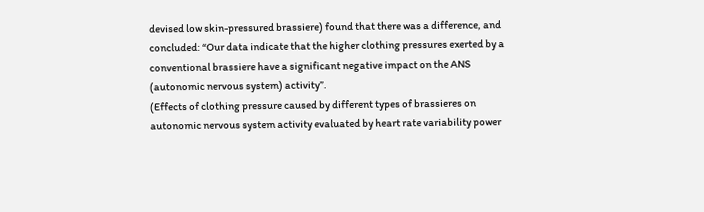devised low skin-pressured brassiere) found that there was a difference, and concluded: “Our data indicate that the higher clothing pressures exerted by a conventional brassiere have a significant negative impact on the ANS (autonomic nervous system) activity”.
(Effects of clothing pressure caused by different types of brassieres on autonomic nervous system activity evaluated by heart rate variability power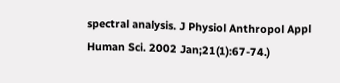spectral analysis. J Physiol Anthropol Appl Human Sci. 2002 Jan;21(1):67-74.)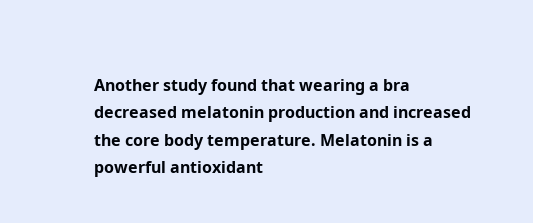Another study found that wearing a bra decreased melatonin production and increased the core body temperature. Melatonin is a powerful antioxidant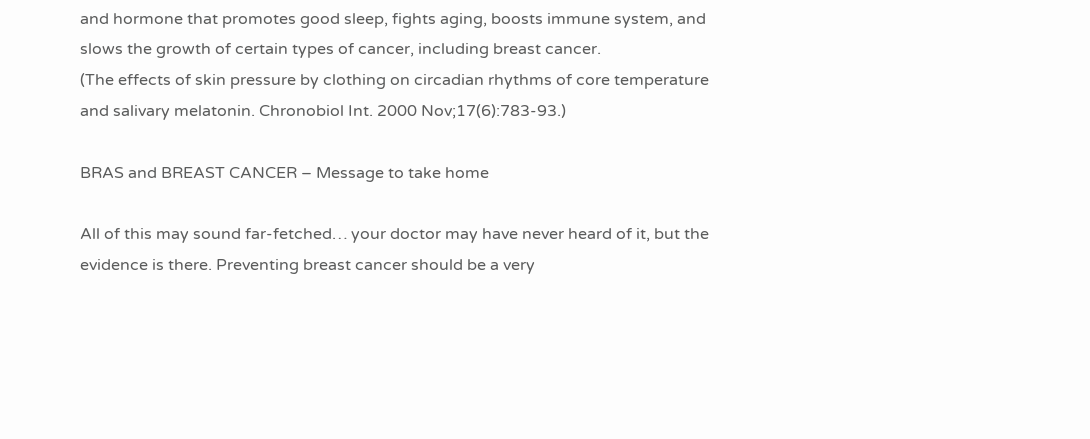and hormone that promotes good sleep, fights aging, boosts immune system, and slows the growth of certain types of cancer, including breast cancer.
(The effects of skin pressure by clothing on circadian rhythms of core temperature and salivary melatonin. Chronobiol Int. 2000 Nov;17(6):783-93.)

BRAS and BREAST CANCER – Message to take home

All of this may sound far-fetched… your doctor may have never heard of it, but the evidence is there. Preventing breast cancer should be a very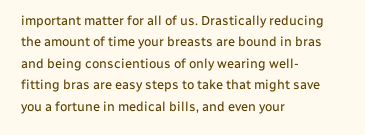important matter for all of us. Drastically reducing the amount of time your breasts are bound in bras and being conscientious of only wearing well-fitting bras are easy steps to take that might save you a fortune in medical bills, and even your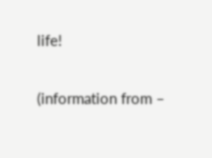life!

(information from –